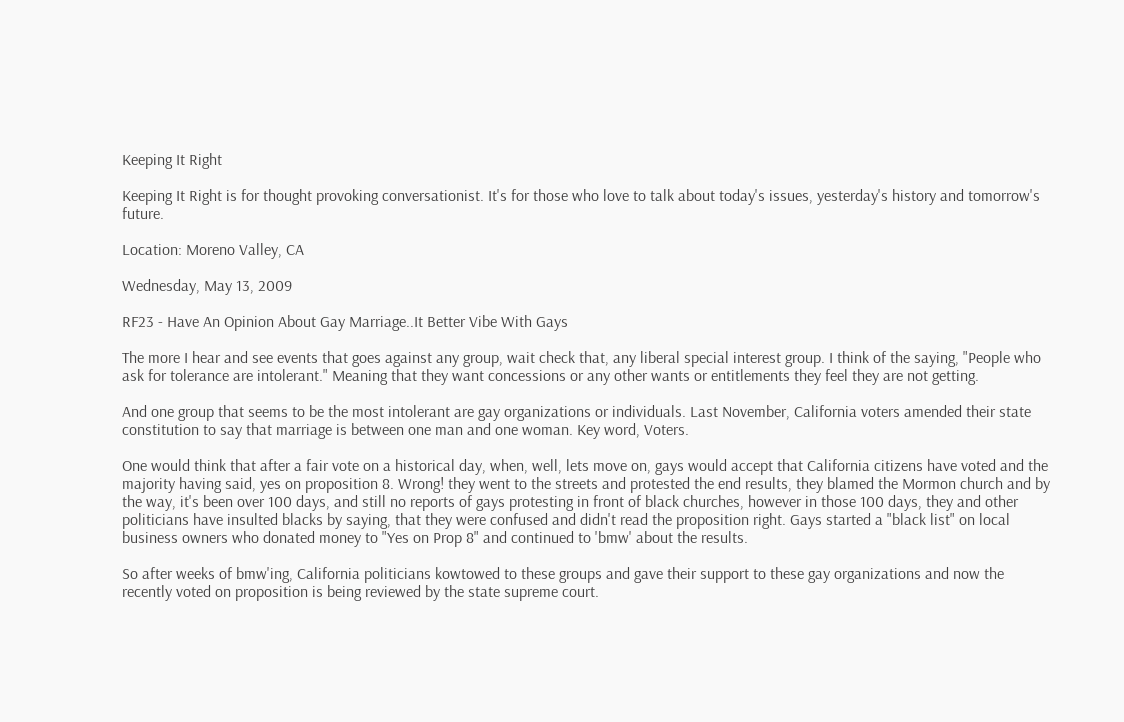Keeping It Right

Keeping It Right is for thought provoking conversationist. It's for those who love to talk about today's issues, yesterday's history and tomorrow's future.

Location: Moreno Valley, CA

Wednesday, May 13, 2009

RF23 - Have An Opinion About Gay Marriage..It Better Vibe With Gays

The more I hear and see events that goes against any group, wait check that, any liberal special interest group. I think of the saying, "People who ask for tolerance are intolerant." Meaning that they want concessions or any other wants or entitlements they feel they are not getting.

And one group that seems to be the most intolerant are gay organizations or individuals. Last November, California voters amended their state constitution to say that marriage is between one man and one woman. Key word, Voters.

One would think that after a fair vote on a historical day, when, well, lets move on, gays would accept that California citizens have voted and the majority having said, yes on proposition 8. Wrong! they went to the streets and protested the end results, they blamed the Mormon church and by the way, it's been over 100 days, and still no reports of gays protesting in front of black churches, however in those 100 days, they and other politicians have insulted blacks by saying, that they were confused and didn't read the proposition right. Gays started a "black list" on local business owners who donated money to "Yes on Prop 8" and continued to 'bmw' about the results.

So after weeks of bmw'ing, California politicians kowtowed to these groups and gave their support to these gay organizations and now the recently voted on proposition is being reviewed by the state supreme court.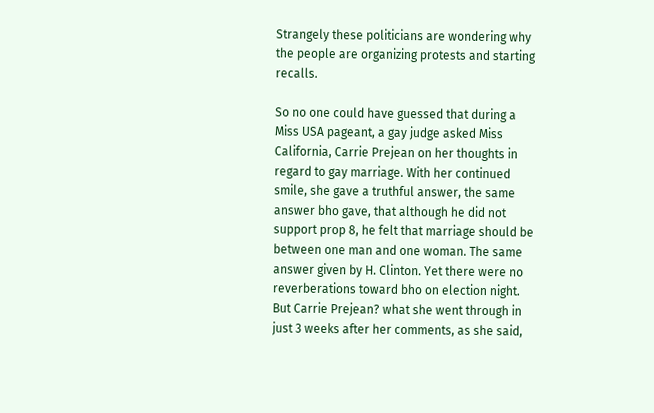Strangely these politicians are wondering why the people are organizing protests and starting recalls.

So no one could have guessed that during a Miss USA pageant, a gay judge asked Miss California, Carrie Prejean on her thoughts in regard to gay marriage. With her continued smile, she gave a truthful answer, the same answer bho gave, that although he did not support prop 8, he felt that marriage should be between one man and one woman. The same answer given by H. Clinton. Yet there were no reverberations toward bho on election night. But Carrie Prejean? what she went through in just 3 weeks after her comments, as she said,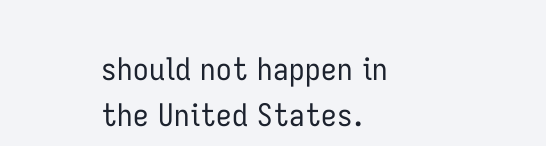should not happen in the United States.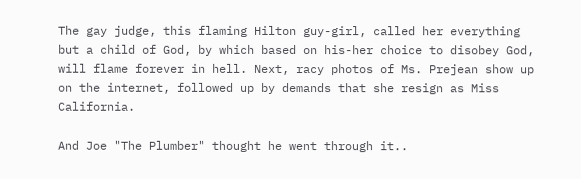The gay judge, this flaming Hilton guy-girl, called her everything but a child of God, by which based on his-her choice to disobey God, will flame forever in hell. Next, racy photos of Ms. Prejean show up on the internet, followed up by demands that she resign as Miss California.

And Joe "The Plumber" thought he went through it..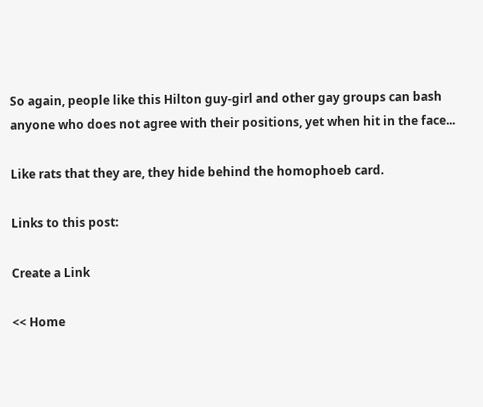So again, people like this Hilton guy-girl and other gay groups can bash anyone who does not agree with their positions, yet when hit in the face...

Like rats that they are, they hide behind the homophoeb card.

Links to this post:

Create a Link

<< Home